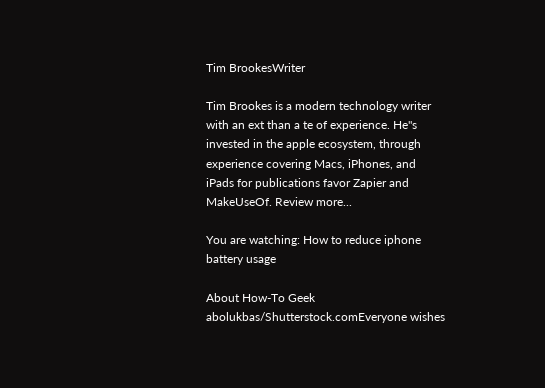Tim BrookesWriter

Tim Brookes is a modern technology writer with an ext than a te of experience. He"s invested in the apple ecosystem, through experience covering Macs, iPhones, and iPads for publications favor Zapier and MakeUseOf. Review more...

You are watching: How to reduce iphone battery usage

About How-To Geek
abolukbas/Shutterstock.comEveryone wishes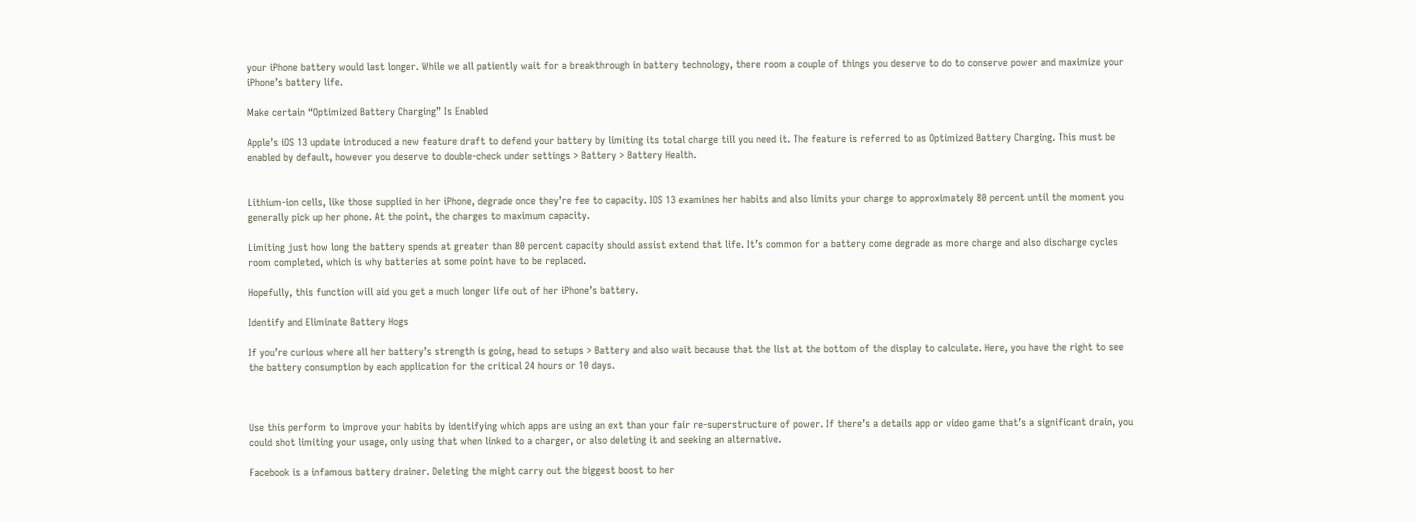your iPhone battery would last longer. While we all patiently wait for a breakthrough in battery technology, there room a couple of things you deserve to do to conserve power and maximize your iPhone’s battery life.

Make certain “Optimized Battery Charging” Is Enabled

Apple’s iOS 13 update introduced a new feature draft to defend your battery by limiting its total charge till you need it. The feature is referred to as Optimized Battery Charging. This must be enabled by default, however you deserve to double-check under settings > Battery > Battery Health.


Lithium-ion cells, like those supplied in her iPhone, degrade once they’re fee to capacity. IOS 13 examines her habits and also limits your charge to approximately 80 percent until the moment you generally pick up her phone. At the point, the charges to maximum capacity.

Limiting just how long the battery spends at greater than 80 percent capacity should assist extend that life. It’s common for a battery come degrade as more charge and also discharge cycles room completed, which is why batteries at some point have to be replaced.

Hopefully, this function will aid you get a much longer life out of her iPhone’s battery.

Identify and Eliminate Battery Hogs

If you’re curious where all her battery’s strength is going, head to setups > Battery and also wait because that the list at the bottom of the display to calculate. Here, you have the right to see the battery consumption by each application for the critical 24 hours or 10 days.



Use this perform to improve your habits by identifying which apps are using an ext than your fair re-superstructure of power. If there’s a details app or video game that’s a significant drain, you could shot limiting your usage, only using that when linked to a charger, or also deleting it and seeking an alternative.

Facebook is a infamous battery drainer. Deleting the might carry out the biggest boost to her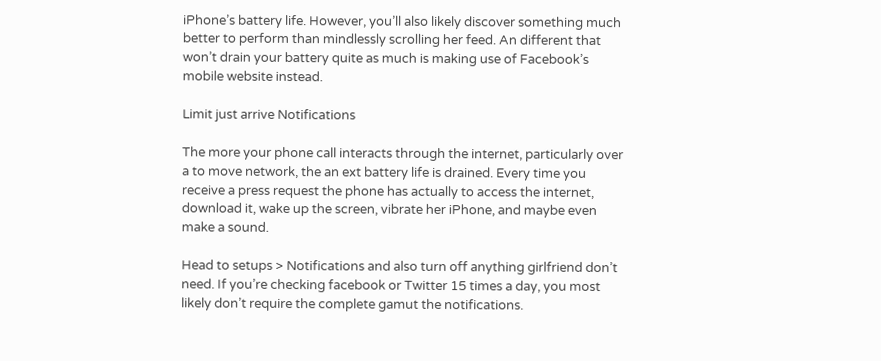iPhone’s battery life. However, you’ll also likely discover something much better to perform than mindlessly scrolling her feed. An different that won’t drain your battery quite as much is making use of Facebook’s mobile website instead.

Limit just arrive Notifications

The more your phone call interacts through the internet, particularly over a to move network, the an ext battery life is drained. Every time you receive a press request the phone has actually to access the internet, download it, wake up the screen, vibrate her iPhone, and maybe even make a sound.

Head to setups > Notifications and also turn off anything girlfriend don’t need. If you’re checking facebook or Twitter 15 times a day, you most likely don’t require the complete gamut the notifications.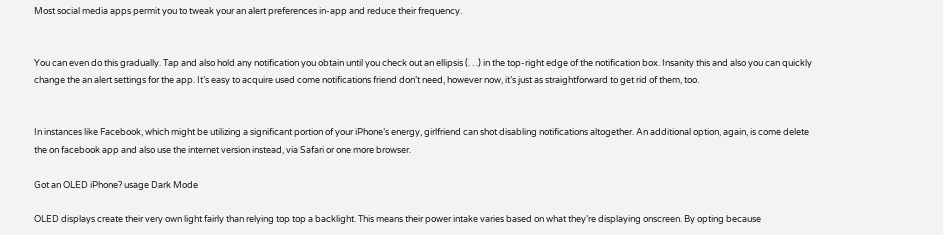Most social media apps permit you to tweak your an alert preferences in-app and reduce their frequency.


You can even do this gradually. Tap and also hold any notification you obtain until you check out an ellipsis (. . .) in the top-right edge of the notification box. Insanity this and also you can quickly change the an alert settings for the app. It’s easy to acquire used come notifications friend don’t need, however now, it’s just as straightforward to get rid of them, too.


In instances like Facebook, which might be utilizing a significant portion of your iPhone’s energy, girlfriend can shot disabling notifications altogether. An additional option, again, is come delete the on facebook app and also use the internet version instead, via Safari or one more browser.

Got an OLED iPhone? usage Dark Mode

OLED displays create their very own light fairly than relying top top a backlight. This means their power intake varies based on what they’re displaying onscreen. By opting because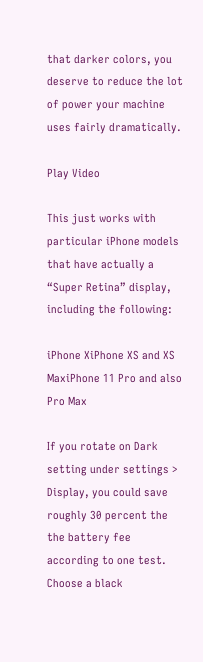that darker colors, you deserve to reduce the lot of power your machine uses fairly dramatically.

Play Video

This just works with particular iPhone models that have actually a “Super Retina” display, including the following:

iPhone XiPhone XS and XS MaxiPhone 11 Pro and also Pro Max

If you rotate on Dark setting under settings > Display, you could save roughly 30 percent the the battery fee according to one test. Choose a black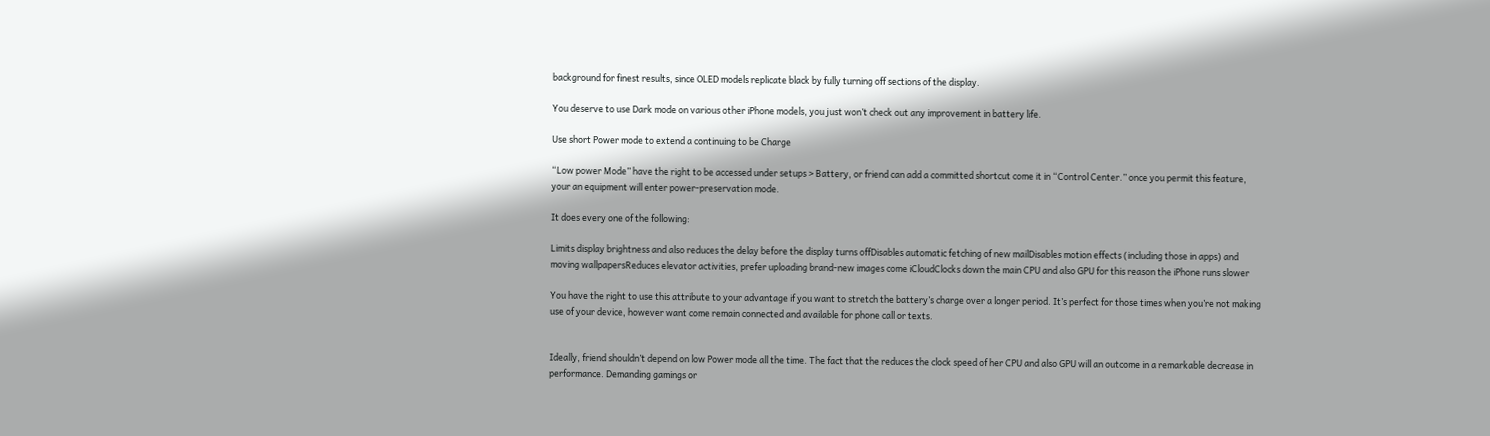background for finest results, since OLED models replicate black by fully turning off sections of the display.

You deserve to use Dark mode on various other iPhone models, you just won’t check out any improvement in battery life.

Use short Power mode to extend a continuing to be Charge

“Low power Mode” have the right to be accessed under setups > Battery, or friend can add a committed shortcut come it in “Control Center.” once you permit this feature, your an equipment will enter power-preservation mode.

It does every one of the following:

Limits display brightness and also reduces the delay before the display turns offDisables automatic fetching of new mailDisables motion effects (including those in apps) and moving wallpapersReduces elevator activities, prefer uploading brand-new images come iCloudClocks down the main CPU and also GPU for this reason the iPhone runs slower

You have the right to use this attribute to your advantage if you want to stretch the battery’s charge over a longer period. It’s perfect for those times when you’re not making use of your device, however want come remain connected and available for phone call or texts.


Ideally, friend shouldn’t depend on low Power mode all the time. The fact that the reduces the clock speed of her CPU and also GPU will an outcome in a remarkable decrease in performance. Demanding gamings or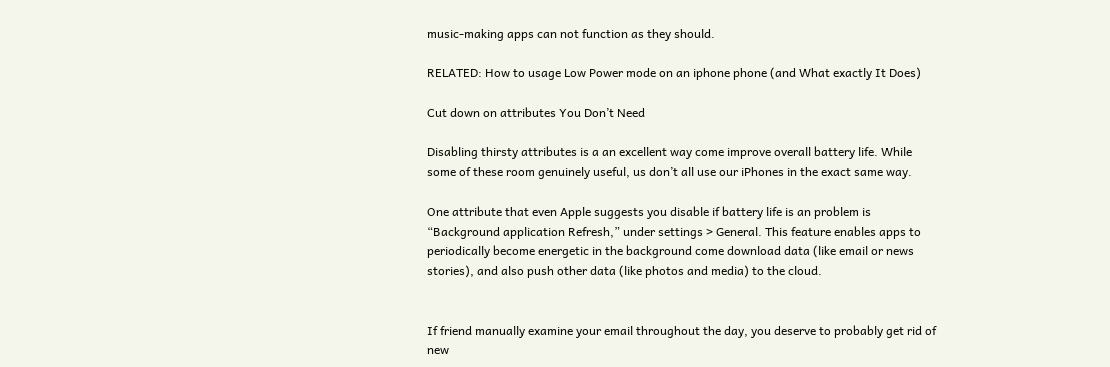music-making apps can not function as they should.

RELATED: How to usage Low Power mode on an iphone phone (and What exactly It Does)

Cut down on attributes You Don’t Need

Disabling thirsty attributes is a an excellent way come improve overall battery life. While some of these room genuinely useful, us don’t all use our iPhones in the exact same way.

One attribute that even Apple suggests you disable if battery life is an problem is “Background application Refresh,” under settings > General. This feature enables apps to periodically become energetic in the background come download data (like email or news stories), and also push other data (like photos and media) to the cloud.


If friend manually examine your email throughout the day, you deserve to probably get rid of new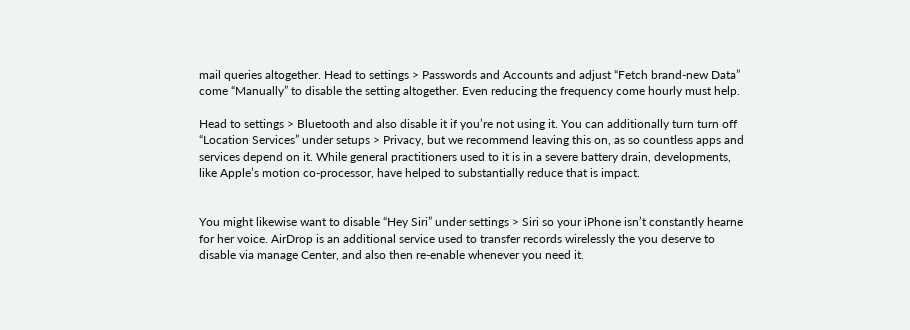mail queries altogether. Head to settings > Passwords and Accounts and adjust “Fetch brand-new Data” come “Manually” to disable the setting altogether. Even reducing the frequency come hourly must help.

Head to settings > Bluetooth and also disable it if you’re not using it. You can additionally turn turn off “Location Services” under setups > Privacy, but we recommend leaving this on, as so countless apps and services depend on it. While general practitioners used to it is in a severe battery drain, developments, like Apple’s motion co-processor, have helped to substantially reduce that is impact.


You might likewise want to disable “Hey Siri” under settings > Siri so your iPhone isn’t constantly hearne for her voice. AirDrop is an additional service used to transfer records wirelessly the you deserve to disable via manage Center, and also then re-enable whenever you need it.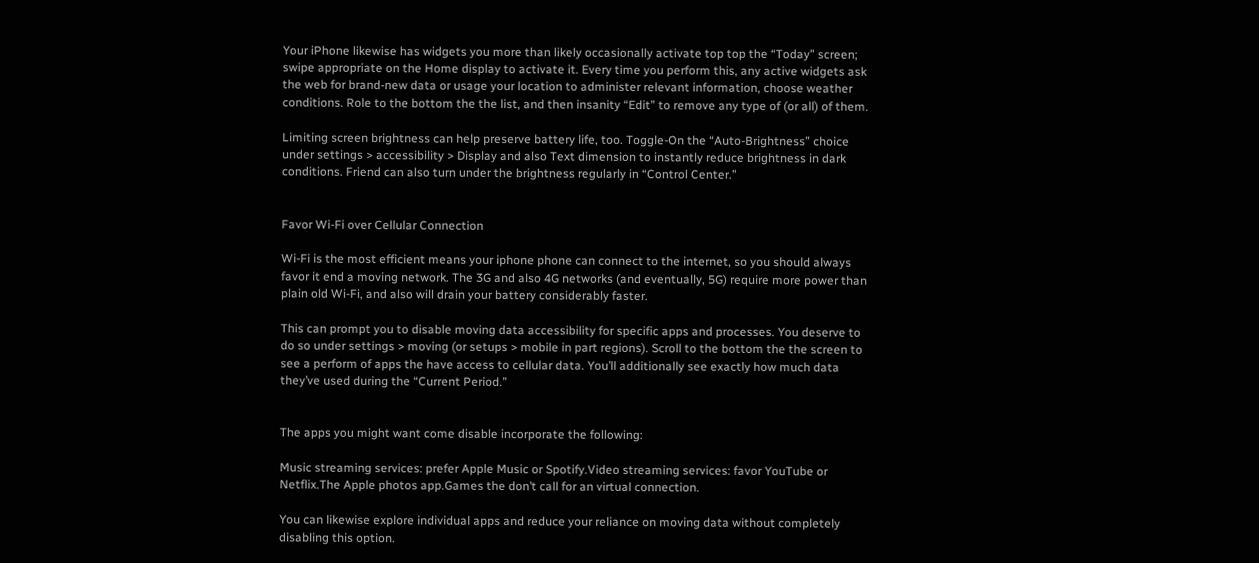Your iPhone likewise has widgets you more than likely occasionally activate top top the “Today” screen; swipe appropriate on the Home display to activate it. Every time you perform this, any active widgets ask the web for brand-new data or usage your location to administer relevant information, choose weather conditions. Role to the bottom the the list, and then insanity “Edit” to remove any type of (or all) of them.

Limiting screen brightness can help preserve battery life, too. Toggle-On the “Auto-Brightness” choice under settings > accessibility > Display and also Text dimension to instantly reduce brightness in dark conditions. Friend can also turn under the brightness regularly in “Control Center.”


Favor Wi-Fi over Cellular Connection

Wi-Fi is the most efficient means your iphone phone can connect to the internet, so you should always favor it end a moving network. The 3G and also 4G networks (and eventually, 5G) require more power than plain old Wi-Fi, and also will drain your battery considerably faster.

This can prompt you to disable moving data accessibility for specific apps and processes. You deserve to do so under settings > moving (or setups > mobile in part regions). Scroll to the bottom the the screen to see a perform of apps the have access to cellular data. You’ll additionally see exactly how much data they’ve used during the “Current Period.”


The apps you might want come disable incorporate the following:

Music streaming services: prefer Apple Music or Spotify.Video streaming services: favor YouTube or Netflix.The Apple photos app.Games the don’t call for an virtual connection.

You can likewise explore individual apps and reduce your reliance on moving data without completely disabling this option.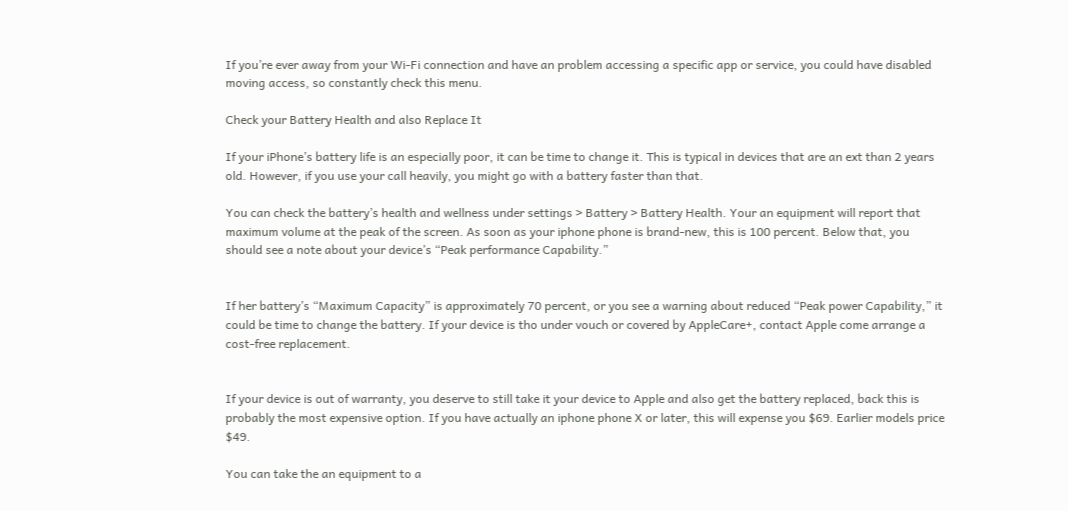If you’re ever away from your Wi-Fi connection and have an problem accessing a specific app or service, you could have disabled moving access, so constantly check this menu.

Check your Battery Health and also Replace It

If your iPhone’s battery life is an especially poor, it can be time to change it. This is typical in devices that are an ext than 2 years old. However, if you use your call heavily, you might go with a battery faster than that.

You can check the battery’s health and wellness under settings > Battery > Battery Health. Your an equipment will report that maximum volume at the peak of the screen. As soon as your iphone phone is brand-new, this is 100 percent. Below that, you should see a note about your device’s “Peak performance Capability.”


If her battery’s “Maximum Capacity” is approximately 70 percent, or you see a warning about reduced “Peak power Capability,” it could be time to change the battery. If your device is tho under vouch or covered by AppleCare+, contact Apple come arrange a cost-free replacement.


If your device is out of warranty, you deserve to still take it your device to Apple and also get the battery replaced, back this is probably the most expensive option. If you have actually an iphone phone X or later, this will expense you $69. Earlier models price $49.

You can take the an equipment to a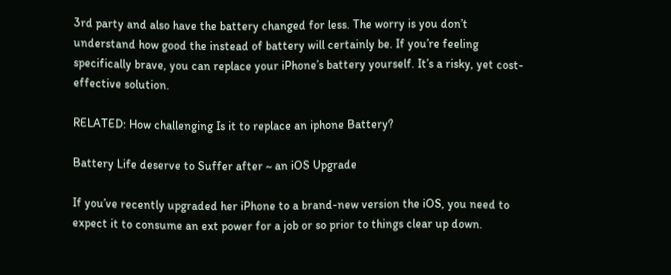3rd party and also have the battery changed for less. The worry is you don’t understand how good the instead of battery will certainly be. If you’re feeling specifically brave, you can replace your iPhone’s battery yourself. It’s a risky, yet cost-effective solution.

RELATED: How challenging Is it to replace an iphone Battery?

Battery Life deserve to Suffer after ~ an iOS Upgrade

If you’ve recently upgraded her iPhone to a brand-new version the iOS, you need to expect it to consume an ext power for a job or so prior to things clear up down.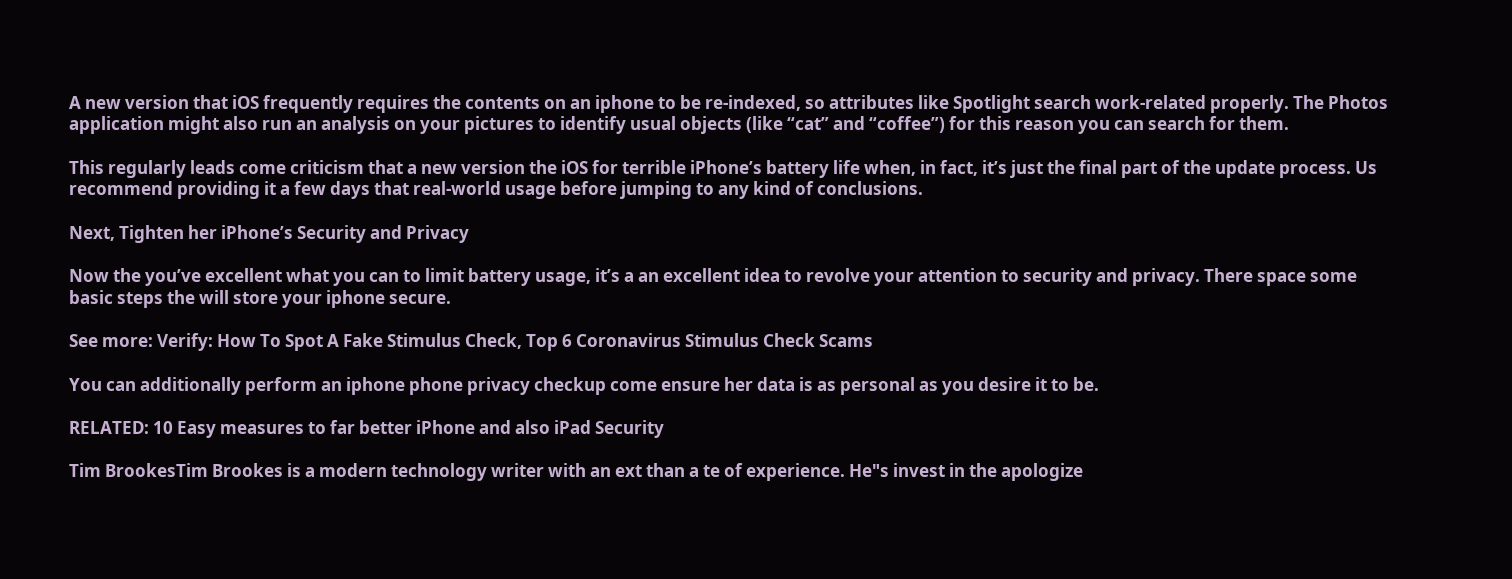A new version that iOS frequently requires the contents on an iphone to be re-indexed, so attributes like Spotlight search work-related properly. The Photos application might also run an analysis on your pictures to identify usual objects (like “cat” and “coffee”) for this reason you can search for them.

This regularly leads come criticism that a new version the iOS for terrible iPhone’s battery life when, in fact, it’s just the final part of the update process. Us recommend providing it a few days that real-world usage before jumping to any kind of conclusions.

Next, Tighten her iPhone’s Security and Privacy

Now the you’ve excellent what you can to limit battery usage, it’s a an excellent idea to revolve your attention to security and privacy. There space some basic steps the will store your iphone secure.

See more: Verify: How To Spot A Fake Stimulus Check, Top 6 Coronavirus Stimulus Check Scams

You can additionally perform an iphone phone privacy checkup come ensure her data is as personal as you desire it to be.

RELATED: 10 Easy measures to far better iPhone and also iPad Security

Tim BrookesTim Brookes is a modern technology writer with an ext than a te of experience. He"s invest in the apologize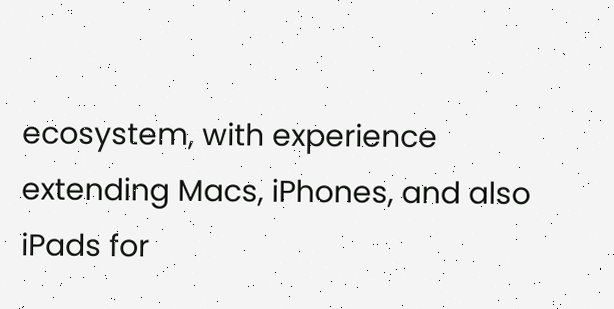ecosystem, with experience extending Macs, iPhones, and also iPads for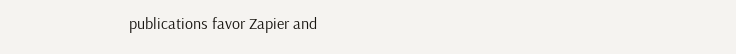publications favor Zapier and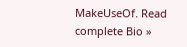MakeUseOf. Read complete Bio »